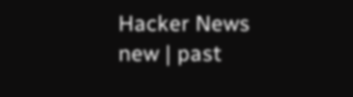Hacker News new | past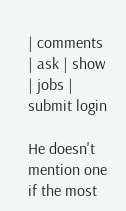| comments | ask | show | jobs | submit login

He doesn't mention one if the most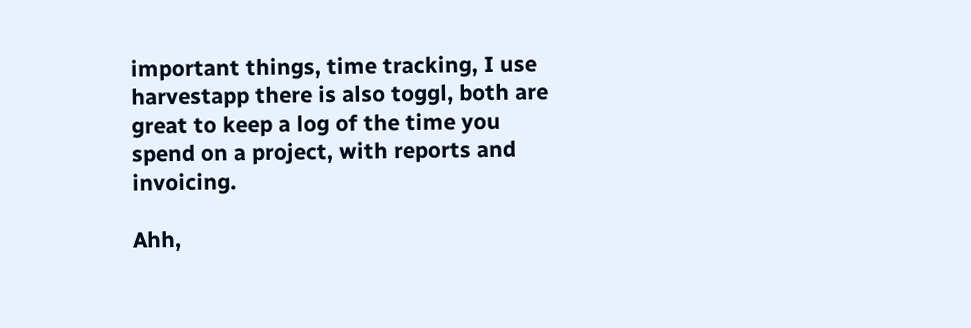important things, time tracking, I use harvestapp there is also toggl, both are great to keep a log of the time you spend on a project, with reports and invoicing.

Ahh,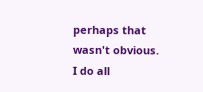perhaps that wasn't obvious. I do all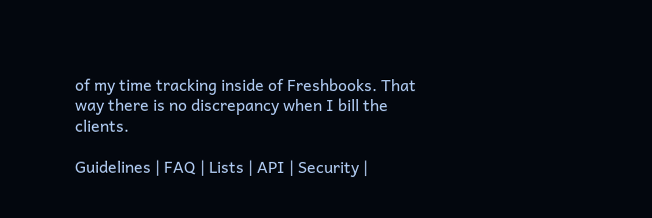of my time tracking inside of Freshbooks. That way there is no discrepancy when I bill the clients.

Guidelines | FAQ | Lists | API | Security |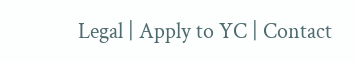Legal | Apply to YC | Contact